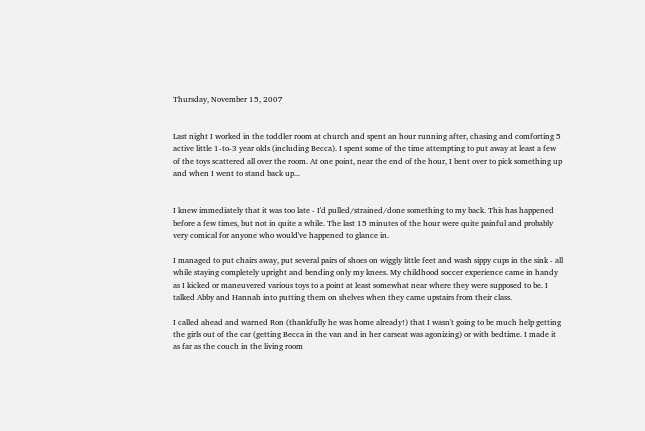Thursday, November 15, 2007


Last night I worked in the toddler room at church and spent an hour running after, chasing and comforting 5 active little 1-to-3 year olds (including Becca). I spent some of the time attempting to put away at least a few of the toys scattered all over the room. At one point, near the end of the hour, I bent over to pick something up and when I went to stand back up...


I knew immediately that it was too late - I'd pulled/strained/done something to my back. This has happened before a few times, but not in quite a while. The last 15 minutes of the hour were quite painful and probably very comical for anyone who would've happened to glance in.

I managed to put chairs away, put several pairs of shoes on wiggly little feet and wash sippy cups in the sink - all while staying completely upright and bending only my knees. My childhood soccer experience came in handy as I kicked or maneuvered various toys to a point at least somewhat near where they were supposed to be. I talked Abby and Hannah into putting them on shelves when they came upstairs from their class.

I called ahead and warned Ron (thankfully he was home already!) that I wasn't going to be much help getting the girls out of the car (getting Becca in the van and in her carseat was agonizing) or with bedtime. I made it as far as the couch in the living room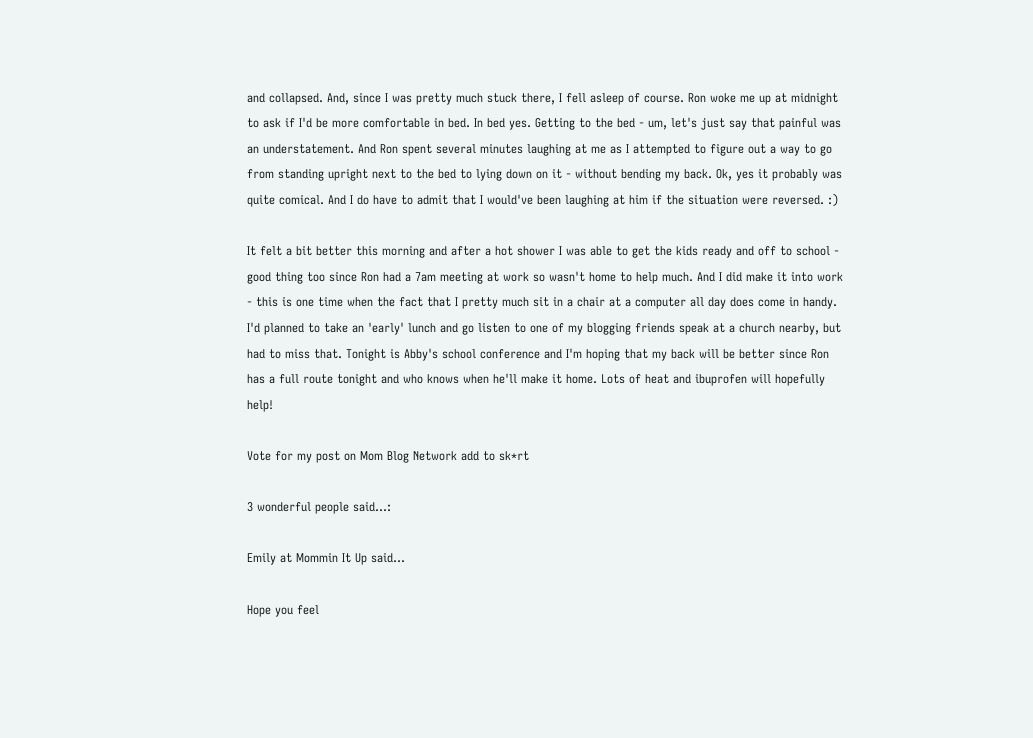and collapsed. And, since I was pretty much stuck there, I fell asleep of course. Ron woke me up at midnight to ask if I'd be more comfortable in bed. In bed yes. Getting to the bed - um, let's just say that painful was an understatement. And Ron spent several minutes laughing at me as I attempted to figure out a way to go from standing upright next to the bed to lying down on it - without bending my back. Ok, yes it probably was quite comical. And I do have to admit that I would've been laughing at him if the situation were reversed. :)

It felt a bit better this morning and after a hot shower I was able to get the kids ready and off to school - good thing too since Ron had a 7am meeting at work so wasn't home to help much. And I did make it into work - this is one time when the fact that I pretty much sit in a chair at a computer all day does come in handy. I'd planned to take an 'early' lunch and go listen to one of my blogging friends speak at a church nearby, but had to miss that. Tonight is Abby's school conference and I'm hoping that my back will be better since Ron has a full route tonight and who knows when he'll make it home. Lots of heat and ibuprofen will hopefully help!

Vote for my post on Mom Blog Network add to sk*rt

3 wonderful people said...:

Emily at Mommin It Up said...

Hope you feel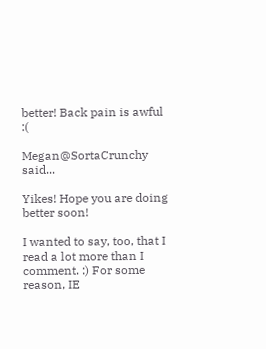better! Back pain is awful :(

Megan@SortaCrunchy said...

Yikes! Hope you are doing better soon!

I wanted to say, too, that I read a lot more than I comment. :) For some reason, IE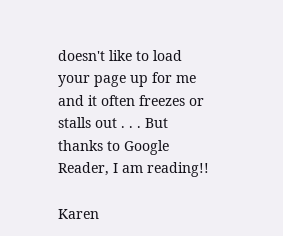doesn't like to load your page up for me and it often freezes or stalls out . . . But thanks to Google Reader, I am reading!!

Karen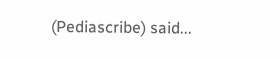(Pediascribe) said...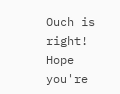Ouch is right! Hope you're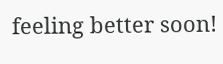feeling better soon!